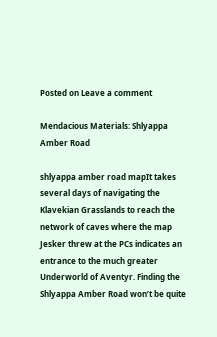Posted on Leave a comment

Mendacious Materials: Shlyappa Amber Road

shlyappa amber road mapIt takes several days of navigating the Klavekian Grasslands to reach the network of caves where the map Jesker threw at the PCs indicates an entrance to the much greater Underworld of Aventyr. Finding the Shlyappa Amber Road won’t be quite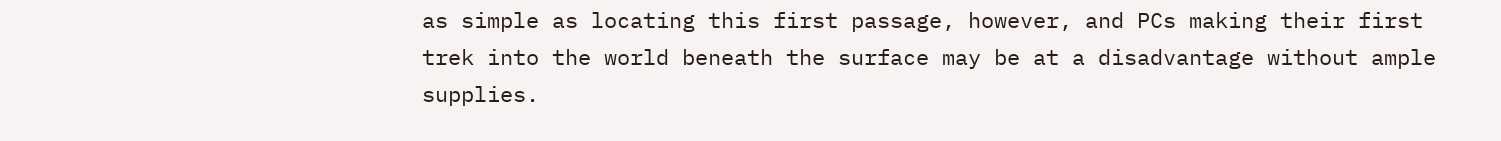as simple as locating this first passage, however, and PCs making their first trek into the world beneath the surface may be at a disadvantage without ample supplies.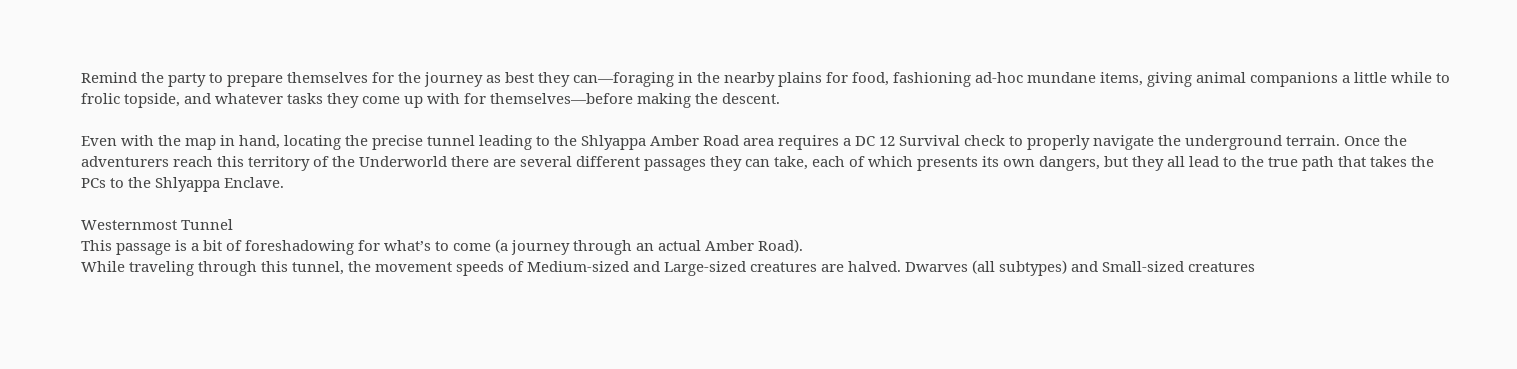Remind the party to prepare themselves for the journey as best they can—foraging in the nearby plains for food, fashioning ad-hoc mundane items, giving animal companions a little while to frolic topside, and whatever tasks they come up with for themselves—before making the descent.

Even with the map in hand, locating the precise tunnel leading to the Shlyappa Amber Road area requires a DC 12 Survival check to properly navigate the underground terrain. Once the adventurers reach this territory of the Underworld there are several different passages they can take, each of which presents its own dangers, but they all lead to the true path that takes the PCs to the Shlyappa Enclave.

Westernmost Tunnel
This passage is a bit of foreshadowing for what’s to come (a journey through an actual Amber Road).
While traveling through this tunnel, the movement speeds of Medium-sized and Large-sized creatures are halved. Dwarves (all subtypes) and Small-sized creatures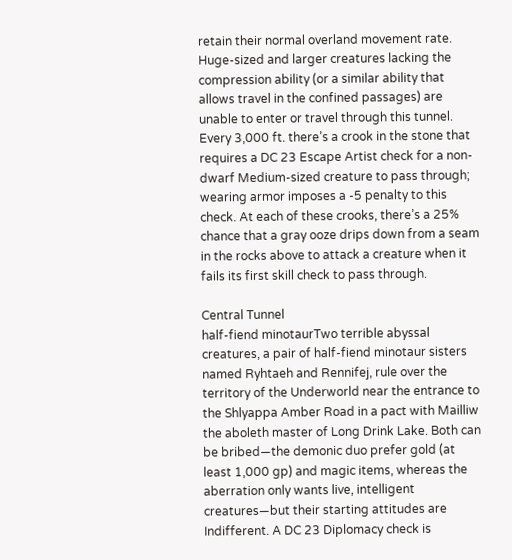retain their normal overland movement rate. Huge-sized and larger creatures lacking the compression ability (or a similar ability that allows travel in the confined passages) are unable to enter or travel through this tunnel.
Every 3,000 ft. there’s a crook in the stone that requires a DC 23 Escape Artist check for a non-dwarf Medium-sized creature to pass through; wearing armor imposes a -5 penalty to this check. At each of these crooks, there’s a 25% chance that a gray ooze drips down from a seam in the rocks above to attack a creature when it fails its first skill check to pass through.

Central Tunnel
half-fiend minotaurTwo terrible abyssal creatures, a pair of half-fiend minotaur sisters named Ryhtaeh and Rennifej, rule over the territory of the Underworld near the entrance to the Shlyappa Amber Road in a pact with Mailliw the aboleth master of Long Drink Lake. Both can be bribed—the demonic duo prefer gold (at least 1,000 gp) and magic items, whereas the aberration only wants live, intelligent creatures—but their starting attitudes are Indifferent. A DC 23 Diplomacy check is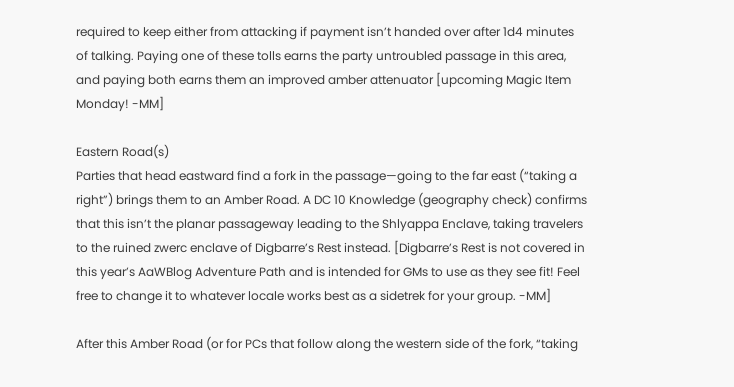required to keep either from attacking if payment isn’t handed over after 1d4 minutes of talking. Paying one of these tolls earns the party untroubled passage in this area, and paying both earns them an improved amber attenuator [upcoming Magic Item Monday! -MM]

Eastern Road(s)
Parties that head eastward find a fork in the passage—going to the far east (“taking a right”) brings them to an Amber Road. A DC 10 Knowledge (geography check) confirms that this isn’t the planar passageway leading to the Shlyappa Enclave, taking travelers to the ruined zwerc enclave of Digbarre’s Rest instead. [Digbarre’s Rest is not covered in this year’s AaWBlog Adventure Path and is intended for GMs to use as they see fit! Feel free to change it to whatever locale works best as a sidetrek for your group. -MM]

After this Amber Road (or for PCs that follow along the western side of the fork, “taking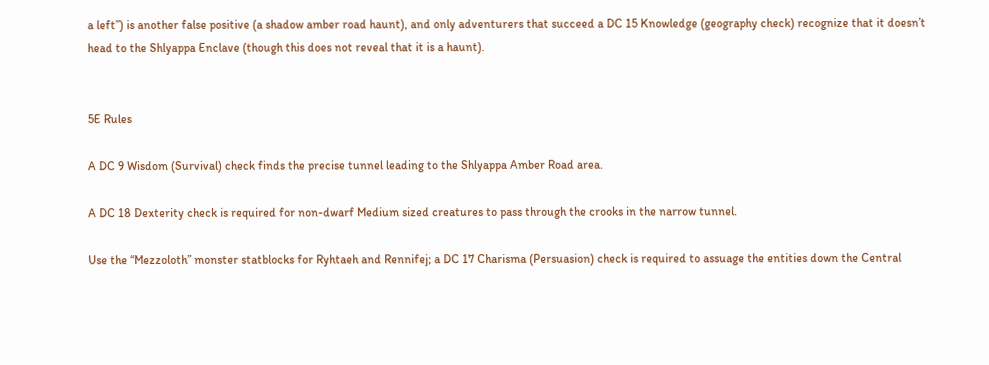a left”) is another false positive (a shadow amber road haunt), and only adventurers that succeed a DC 15 Knowledge (geography check) recognize that it doesn’t head to the Shlyappa Enclave (though this does not reveal that it is a haunt).


5E Rules

A DC 9 Wisdom (Survival) check finds the precise tunnel leading to the Shlyappa Amber Road area.

A DC 18 Dexterity check is required for non-dwarf Medium sized creatures to pass through the crooks in the narrow tunnel.

Use the “Mezzoloth” monster statblocks for Ryhtaeh and Rennifej; a DC 17 Charisma (Persuasion) check is required to assuage the entities down the Central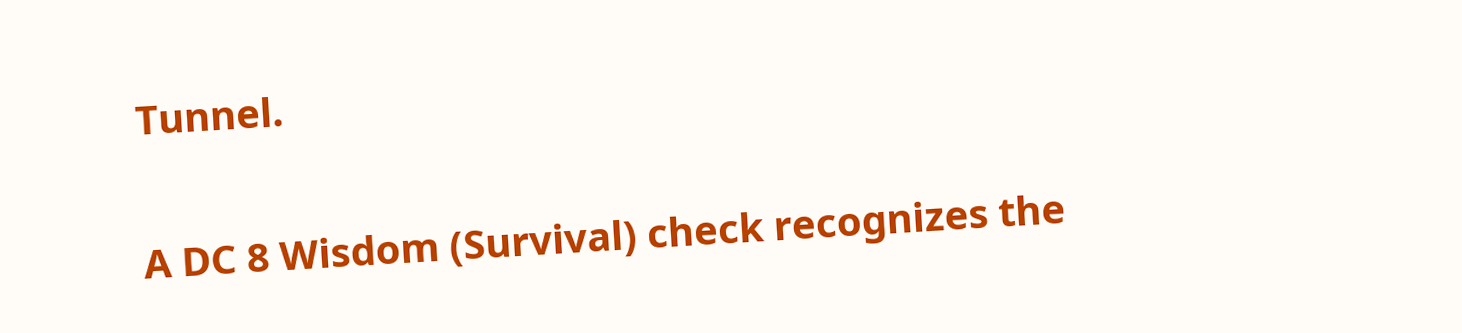Tunnel.

A DC 8 Wisdom (Survival) check recognizes the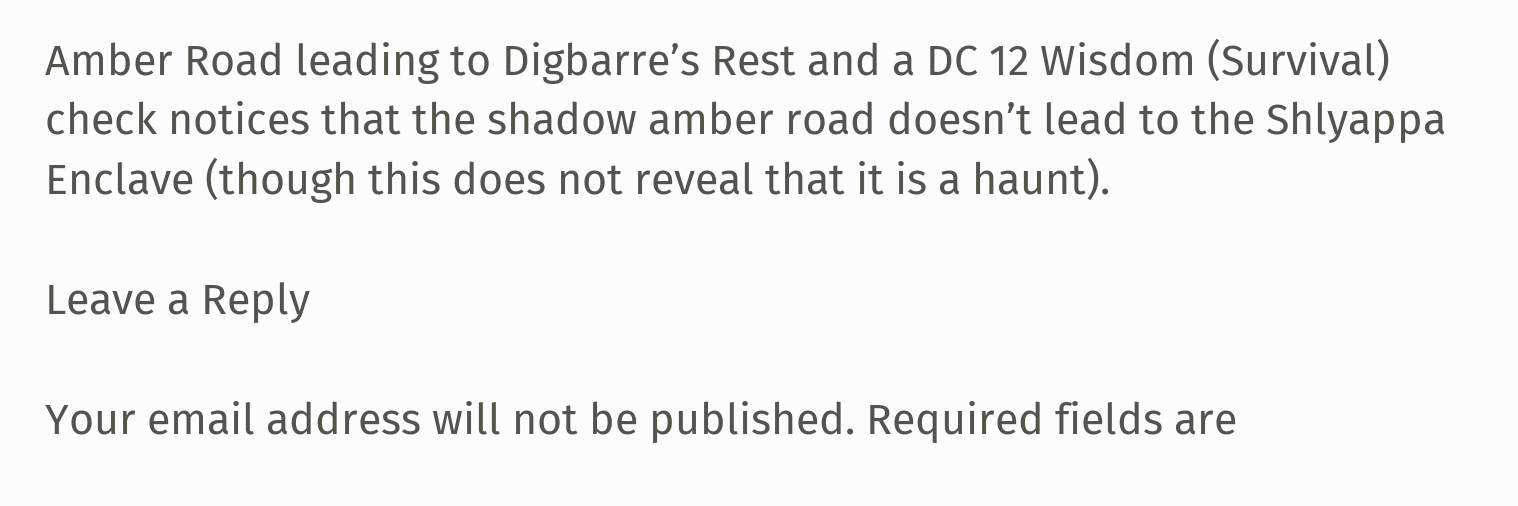Amber Road leading to Digbarre’s Rest and a DC 12 Wisdom (Survival) check notices that the shadow amber road doesn’t lead to the Shlyappa Enclave (though this does not reveal that it is a haunt).

Leave a Reply

Your email address will not be published. Required fields are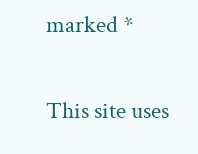marked *

This site uses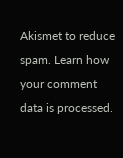Akismet to reduce spam. Learn how your comment data is processed.